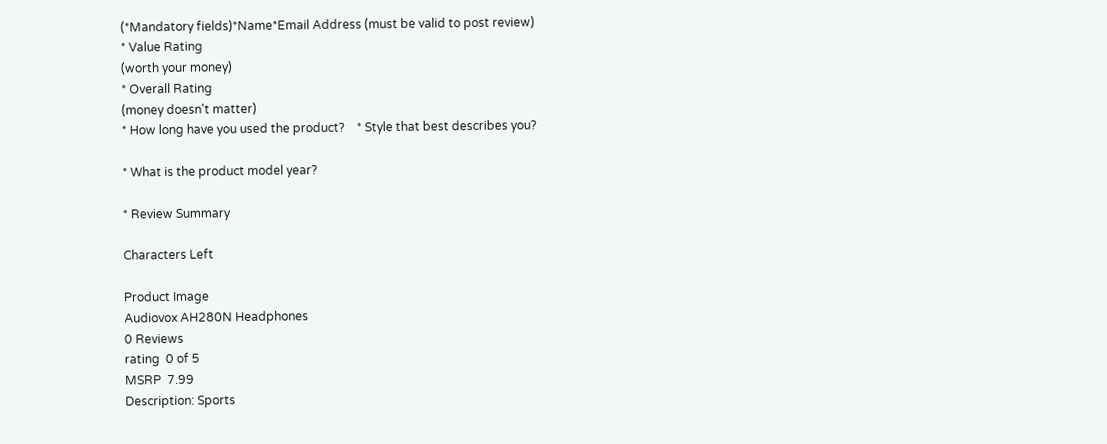(*Mandatory fields)*Name*Email Address (must be valid to post review)
* Value Rating
(worth your money)
* Overall Rating
(money doesn't matter)
* How long have you used the product?    * Style that best describes you?

* What is the product model year?

* Review Summary

Characters Left

Product Image
Audiovox AH280N Headphones
0 Reviews
rating  0 of 5
MSRP  7.99
Description: Sports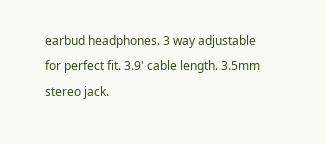earbud headphones. 3 way adjustable for perfect fit. 3.9' cable length. 3.5mm stereo jack.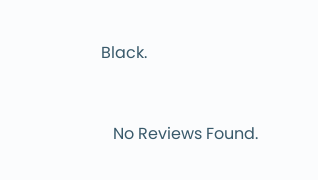Black.


   No Reviews Found.